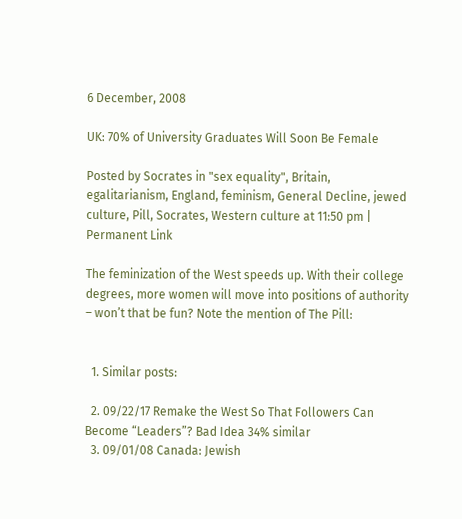6 December, 2008

UK: 70% of University Graduates Will Soon Be Female

Posted by Socrates in "sex equality", Britain, egalitarianism, England, feminism, General Decline, jewed culture, Pill, Socrates, Western culture at 11:50 pm | Permanent Link

The feminization of the West speeds up. With their college degrees, more women will move into positions of authority – won’t that be fun? Note the mention of The Pill:


  1. Similar posts:

  2. 09/22/17 Remake the West So That Followers Can Become “Leaders”? Bad Idea 34% similar
  3. 09/01/08 Canada: Jewish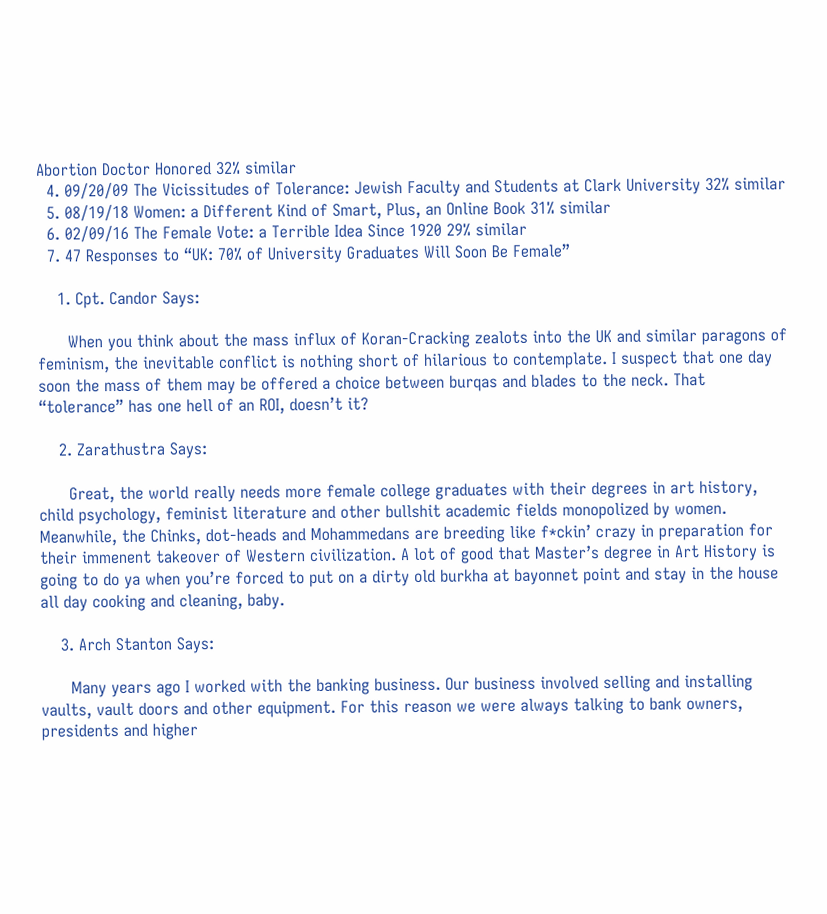Abortion Doctor Honored 32% similar
  4. 09/20/09 The Vicissitudes of Tolerance: Jewish Faculty and Students at Clark University 32% similar
  5. 08/19/18 Women: a Different Kind of Smart, Plus, an Online Book 31% similar
  6. 02/09/16 The Female Vote: a Terrible Idea Since 1920 29% similar
  7. 47 Responses to “UK: 70% of University Graduates Will Soon Be Female”

    1. Cpt. Candor Says:

      When you think about the mass influx of Koran-Cracking zealots into the UK and similar paragons of feminism, the inevitable conflict is nothing short of hilarious to contemplate. I suspect that one day soon the mass of them may be offered a choice between burqas and blades to the neck. That “tolerance” has one hell of an ROI, doesn’t it?

    2. Zarathustra Says:

      Great, the world really needs more female college graduates with their degrees in art history, child psychology, feminist literature and other bullshit academic fields monopolized by women. Meanwhile, the Chinks, dot-heads and Mohammedans are breeding like f*ckin’ crazy in preparation for their immenent takeover of Western civilization. A lot of good that Master’s degree in Art History is going to do ya when you’re forced to put on a dirty old burkha at bayonnet point and stay in the house all day cooking and cleaning, baby.

    3. Arch Stanton Says:

      Many years ago I worked with the banking business. Our business involved selling and installing vaults, vault doors and other equipment. For this reason we were always talking to bank owners, presidents and higher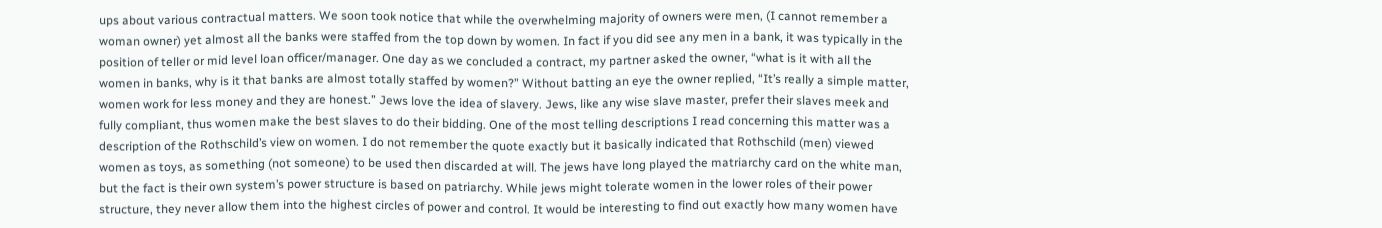ups about various contractual matters. We soon took notice that while the overwhelming majority of owners were men, (I cannot remember a woman owner) yet almost all the banks were staffed from the top down by women. In fact if you did see any men in a bank, it was typically in the position of teller or mid level loan officer/manager. One day as we concluded a contract, my partner asked the owner, “what is it with all the women in banks, why is it that banks are almost totally staffed by women?” Without batting an eye the owner replied, “It’s really a simple matter, women work for less money and they are honest.” Jews love the idea of slavery. Jews, like any wise slave master, prefer their slaves meek and fully compliant, thus women make the best slaves to do their bidding. One of the most telling descriptions I read concerning this matter was a description of the Rothschild’s view on women. I do not remember the quote exactly but it basically indicated that Rothschild (men) viewed women as toys, as something (not someone) to be used then discarded at will. The jews have long played the matriarchy card on the white man, but the fact is their own system’s power structure is based on patriarchy. While jews might tolerate women in the lower roles of their power structure, they never allow them into the highest circles of power and control. It would be interesting to find out exactly how many women have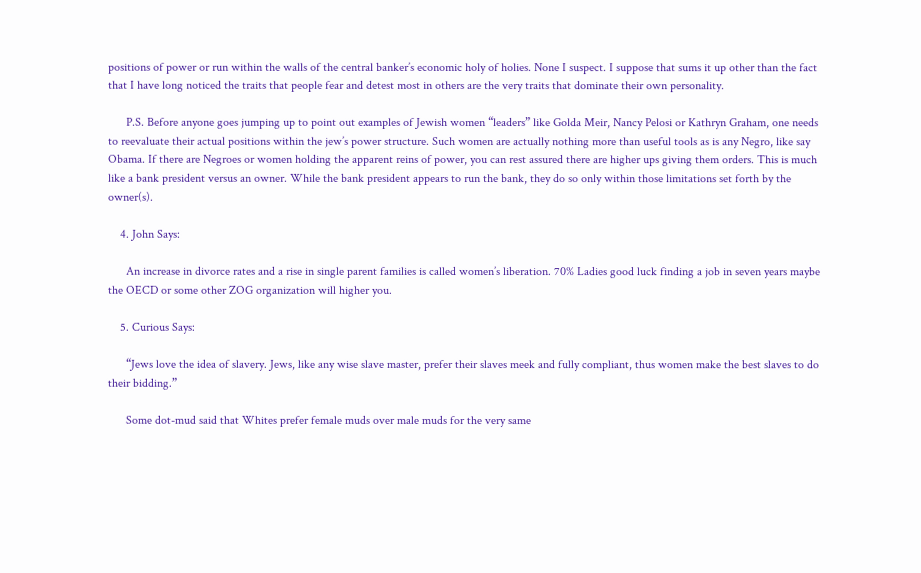positions of power or run within the walls of the central banker’s economic holy of holies. None I suspect. I suppose that sums it up other than the fact that I have long noticed the traits that people fear and detest most in others are the very traits that dominate their own personality.

      P.S. Before anyone goes jumping up to point out examples of Jewish women “leaders” like Golda Meir, Nancy Pelosi or Kathryn Graham, one needs to reevaluate their actual positions within the jew’s power structure. Such women are actually nothing more than useful tools as is any Negro, like say Obama. If there are Negroes or women holding the apparent reins of power, you can rest assured there are higher ups giving them orders. This is much like a bank president versus an owner. While the bank president appears to run the bank, they do so only within those limitations set forth by the owner(s).

    4. John Says:

      An increase in divorce rates and a rise in single parent families is called women’s liberation. 70% Ladies good luck finding a job in seven years maybe the OECD or some other ZOG organization will higher you.

    5. Curious Says:

      “Jews love the idea of slavery. Jews, like any wise slave master, prefer their slaves meek and fully compliant, thus women make the best slaves to do their bidding.”

      Some dot-mud said that Whites prefer female muds over male muds for the very same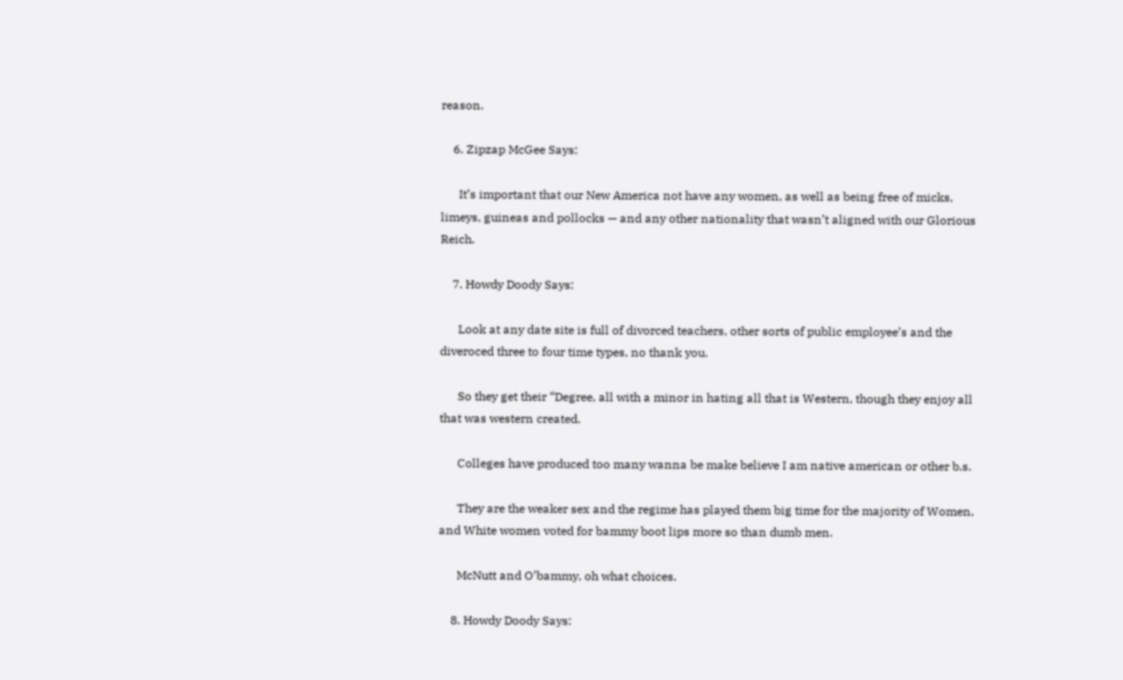reason.

    6. Zipzap McGee Says:

      It’s important that our New America not have any women, as well as being free of micks, limeys, guineas and pollocks — and any other nationality that wasn’t aligned with our Glorious Reich.

    7. Howdy Doody Says:

      Look at any date site is full of divorced teachers, other sorts of public employee’s and the diveroced three to four time types, no thank you.

      So they get their “Degree, all with a minor in hating all that is Western, though they enjoy all that was western created.

      Colleges have produced too many wanna be make believe I am native american or other b.s.

      They are the weaker sex and the regime has played them big time for the majority of Women, and White women voted for bammy boot lips more so than dumb men.

      McNutt and O’bammy, oh what choices.

    8. Howdy Doody Says: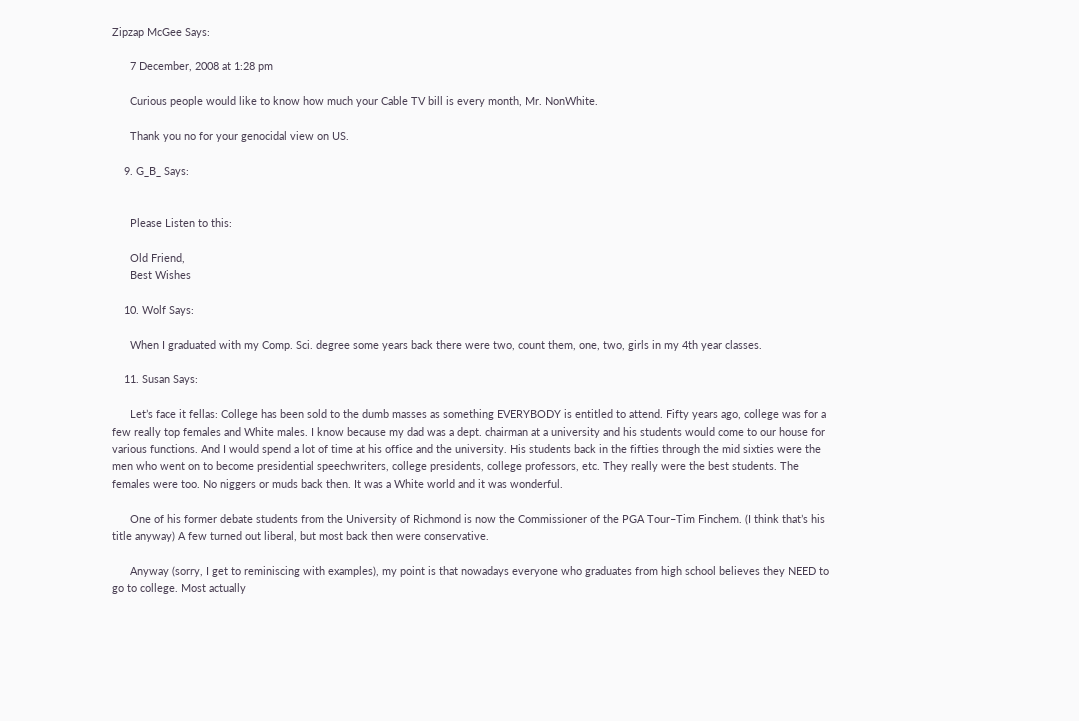Zipzap McGee Says:

      7 December, 2008 at 1:28 pm

      Curious people would like to know how much your Cable TV bill is every month, Mr. NonWhite.

      Thank you no for your genocidal view on US.

    9. G_B_ Says:


      Please Listen to this:

      Old Friend,
      Best Wishes

    10. Wolf Says:

      When I graduated with my Comp. Sci. degree some years back there were two, count them, one, two, girls in my 4th year classes.

    11. Susan Says:

      Let’s face it fellas: College has been sold to the dumb masses as something EVERYBODY is entitled to attend. Fifty years ago, college was for a few really top females and White males. I know because my dad was a dept. chairman at a university and his students would come to our house for various functions. And I would spend a lot of time at his office and the university. His students back in the fifties through the mid sixties were the men who went on to become presidential speechwriters, college presidents, college professors, etc. They really were the best students. The females were too. No niggers or muds back then. It was a White world and it was wonderful.

      One of his former debate students from the University of Richmond is now the Commissioner of the PGA Tour–Tim Finchem. (I think that’s his title anyway) A few turned out liberal, but most back then were conservative.

      Anyway (sorry, I get to reminiscing with examples), my point is that nowadays everyone who graduates from high school believes they NEED to go to college. Most actually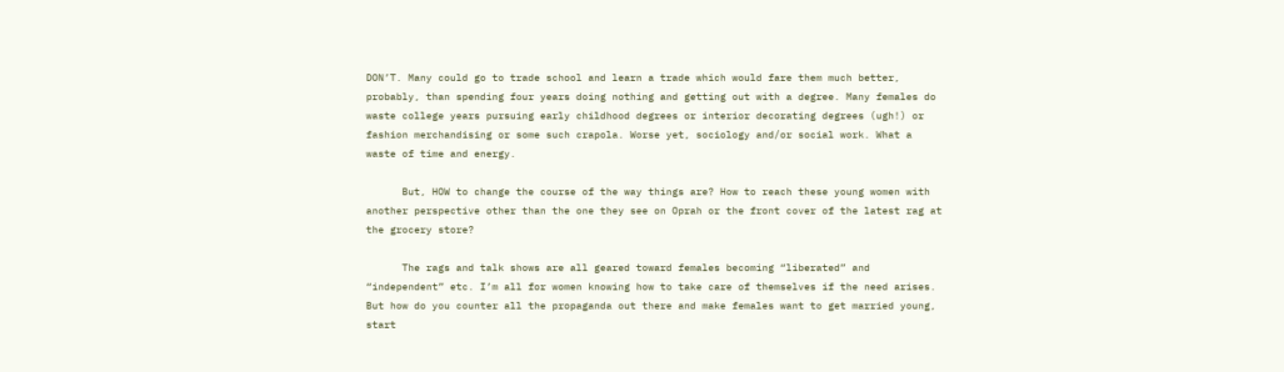DON’T. Many could go to trade school and learn a trade which would fare them much better, probably, than spending four years doing nothing and getting out with a degree. Many females do waste college years pursuing early childhood degrees or interior decorating degrees (ugh!) or fashion merchandising or some such crapola. Worse yet, sociology and/or social work. What a waste of time and energy.

      But, HOW to change the course of the way things are? How to reach these young women with another perspective other than the one they see on Oprah or the front cover of the latest rag at the grocery store?

      The rags and talk shows are all geared toward females becoming “liberated” and “independent” etc. I’m all for women knowing how to take care of themselves if the need arises. But how do you counter all the propaganda out there and make females want to get married young, start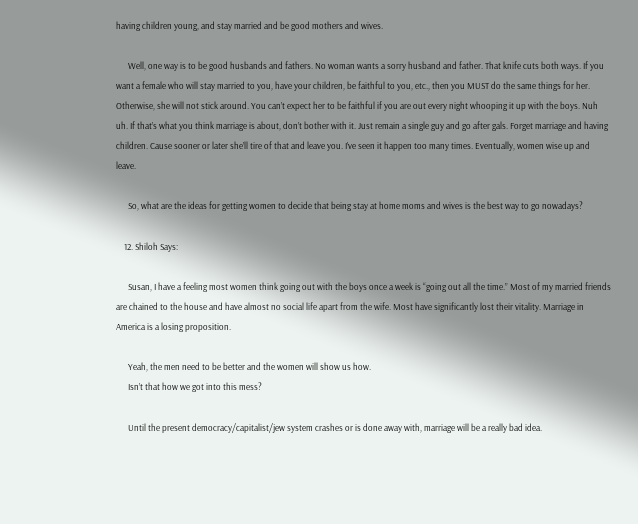having children young, and stay married and be good mothers and wives.

      Well, one way is to be good husbands and fathers. No woman wants a sorry husband and father. That knife cuts both ways. If you want a female who will stay married to you, have your children, be faithful to you, etc., then you MUST do the same things for her. Otherwise, she will not stick around. You can’t expect her to be faithful if you are out every night whooping it up with the boys. Nuh uh. If that’s what you think marriage is about, don’t bother with it. Just remain a single guy and go after gals. Forget marriage and having children. Cause sooner or later she’ll tire of that and leave you. I’ve seen it happen too many times. Eventually, women wise up and leave.

      So, what are the ideas for getting women to decide that being stay at home moms and wives is the best way to go nowadays?

    12. Shiloh Says:

      Susan, I have a feeling most women think going out with the boys once a week is “going out all the time.” Most of my married friends are chained to the house and have almost no social life apart from the wife. Most have significantly lost their vitality. Marriage in America is a losing proposition.

      Yeah, the men need to be better and the women will show us how.
      Isn’t that how we got into this mess?

      Until the present democracy/capitalist/jew system crashes or is done away with, marriage will be a really bad idea.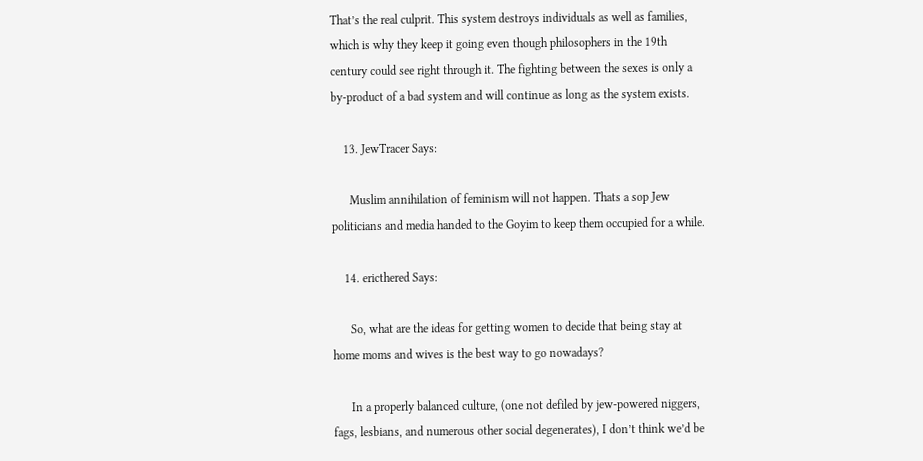That’s the real culprit. This system destroys individuals as well as families, which is why they keep it going even though philosophers in the 19th century could see right through it. The fighting between the sexes is only a by-product of a bad system and will continue as long as the system exists.

    13. JewTracer Says:

      Muslim annihilation of feminism will not happen. Thats a sop Jew politicians and media handed to the Goyim to keep them occupied for a while.

    14. ericthered Says:

      So, what are the ideas for getting women to decide that being stay at home moms and wives is the best way to go nowadays?

      In a properly balanced culture, (one not defiled by jew-powered niggers, fags, lesbians, and numerous other social degenerates), I don’t think we’d be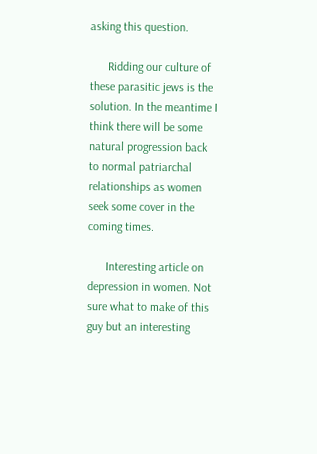asking this question.

      Ridding our culture of these parasitic jews is the solution. In the meantime I think there will be some natural progression back to normal patriarchal relationships as women seek some cover in the coming times.

      Interesting article on depression in women. Not sure what to make of this guy but an interesting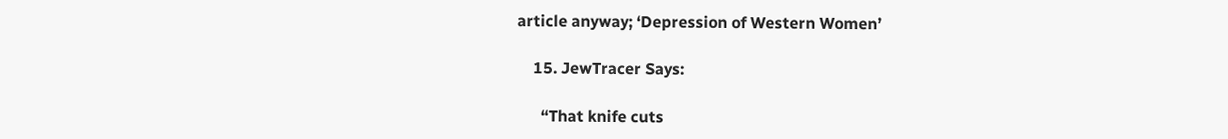article anyway; ‘Depression of Western Women’

    15. JewTracer Says:

      “That knife cuts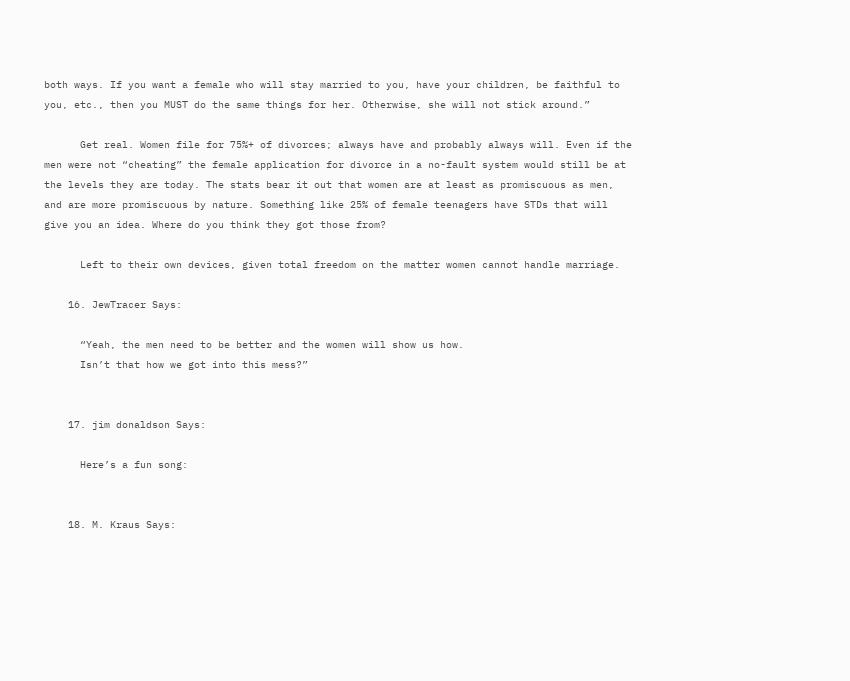both ways. If you want a female who will stay married to you, have your children, be faithful to you, etc., then you MUST do the same things for her. Otherwise, she will not stick around.”

      Get real. Women file for 75%+ of divorces; always have and probably always will. Even if the men were not “cheating” the female application for divorce in a no-fault system would still be at the levels they are today. The stats bear it out that women are at least as promiscuous as men, and are more promiscuous by nature. Something like 25% of female teenagers have STDs that will give you an idea. Where do you think they got those from?

      Left to their own devices, given total freedom on the matter women cannot handle marriage.

    16. JewTracer Says:

      “Yeah, the men need to be better and the women will show us how.
      Isn’t that how we got into this mess?”


    17. jim donaldson Says:

      Here’s a fun song:


    18. M. Kraus Says: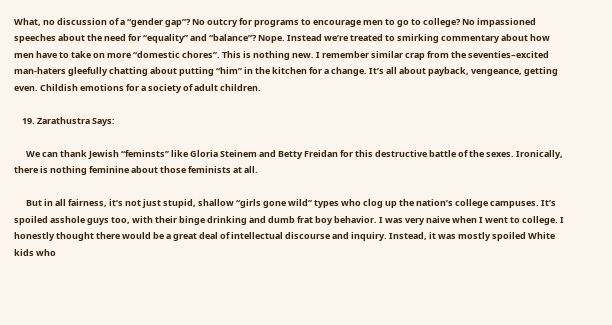What, no discussion of a “gender gap”? No outcry for programs to encourage men to go to college? No impassioned speeches about the need for “equality” and “balance”? Nope. Instead we’re treated to smirking commentary about how men have to take on more “domestic chores”. This is nothing new. I remember similar crap from the seventies–excited man-haters gleefully chatting about putting “him” in the kitchen for a change. It’s all about payback, vengeance, getting even. Childish emotions for a society of adult children.

    19. Zarathustra Says:

      We can thank Jewish “feminsts” like Gloria Steinem and Betty Freidan for this destructive battle of the sexes. Ironically, there is nothing feminine about those feminists at all.

      But in all fairness, it’s not just stupid, shallow “girls gone wild” types who clog up the nation’s college campuses. It’s spoiled asshole guys too, with their binge drinking and dumb frat boy behavior. I was very naive when I went to college. I honestly thought there would be a great deal of intellectual discourse and inquiry. Instead, it was mostly spoiled White kids who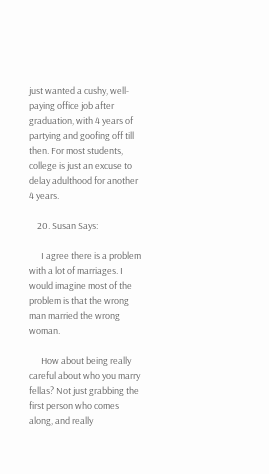just wanted a cushy, well-paying office job after graduation, with 4 years of partying and goofing off till then. For most students, college is just an excuse to delay adulthood for another 4 years.

    20. Susan Says:

      I agree there is a problem with a lot of marriages. I would imagine most of the problem is that the wrong man married the wrong woman.

      How about being really careful about who you marry fellas? Not just grabbing the first person who comes along, and really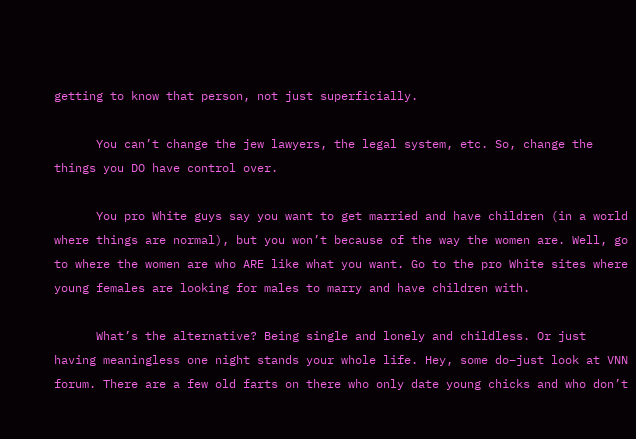getting to know that person, not just superficially.

      You can’t change the jew lawyers, the legal system, etc. So, change the things you DO have control over.

      You pro White guys say you want to get married and have children (in a world where things are normal), but you won’t because of the way the women are. Well, go to where the women are who ARE like what you want. Go to the pro White sites where young females are looking for males to marry and have children with.

      What’s the alternative? Being single and lonely and childless. Or just having meaningless one night stands your whole life. Hey, some do–just look at VNN forum. There are a few old farts on there who only date young chicks and who don’t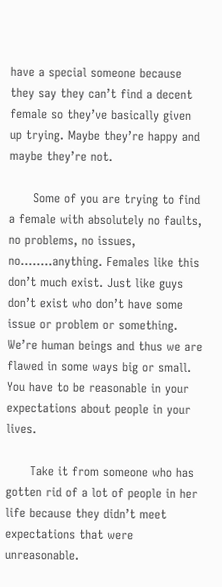have a special someone because they say they can’t find a decent female so they’ve basically given up trying. Maybe they’re happy and maybe they’re not.

      Some of you are trying to find a female with absolutely no faults, no problems, no issues, no……..anything. Females like this don’t much exist. Just like guys don’t exist who don’t have some issue or problem or something. We’re human beings and thus we are flawed in some ways big or small. You have to be reasonable in your expectations about people in your lives.

      Take it from someone who has gotten rid of a lot of people in her life because they didn’t meet expectations that were unreasonable.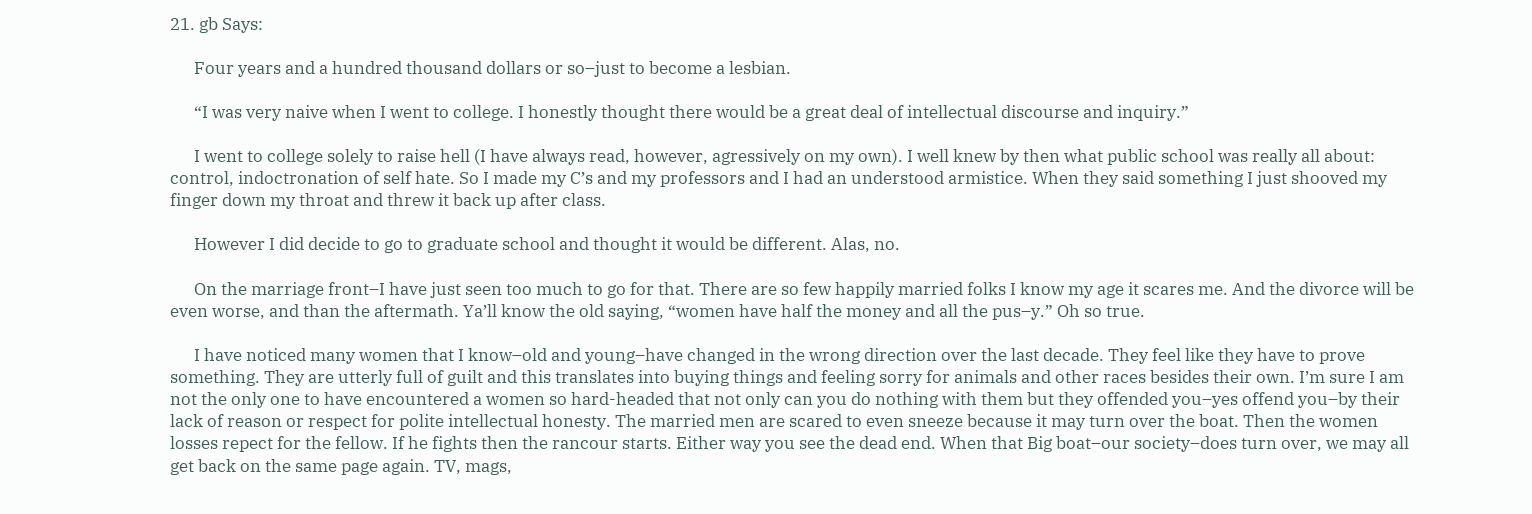21. gb Says:

      Four years and a hundred thousand dollars or so–just to become a lesbian.

      “I was very naive when I went to college. I honestly thought there would be a great deal of intellectual discourse and inquiry.”

      I went to college solely to raise hell (I have always read, however, agressively on my own). I well knew by then what public school was really all about: control, indoctronation of self hate. So I made my C’s and my professors and I had an understood armistice. When they said something I just shooved my finger down my throat and threw it back up after class.

      However I did decide to go to graduate school and thought it would be different. Alas, no.

      On the marriage front–I have just seen too much to go for that. There are so few happily married folks I know my age it scares me. And the divorce will be even worse, and than the aftermath. Ya’ll know the old saying, “women have half the money and all the pus–y.” Oh so true.

      I have noticed many women that I know–old and young–have changed in the wrong direction over the last decade. They feel like they have to prove something. They are utterly full of guilt and this translates into buying things and feeling sorry for animals and other races besides their own. I’m sure I am not the only one to have encountered a women so hard-headed that not only can you do nothing with them but they offended you–yes offend you–by their lack of reason or respect for polite intellectual honesty. The married men are scared to even sneeze because it may turn over the boat. Then the women losses repect for the fellow. If he fights then the rancour starts. Either way you see the dead end. When that Big boat–our society–does turn over, we may all get back on the same page again. TV, mags,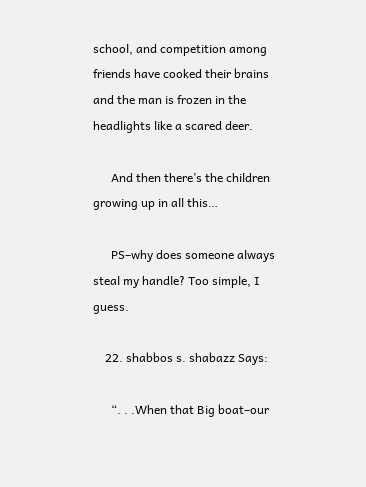school, and competition among friends have cooked their brains and the man is frozen in the headlights like a scared deer.

      And then there’s the children growing up in all this…

      PS–why does someone always steal my handle? Too simple, I guess.

    22. shabbos s. shabazz Says:

      “. . .When that Big boat–our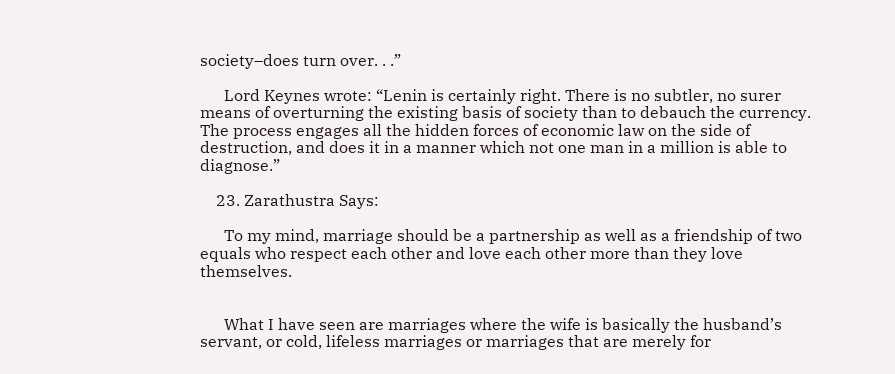society–does turn over. . .”

      Lord Keynes wrote: “Lenin is certainly right. There is no subtler, no surer means of overturning the existing basis of society than to debauch the currency. The process engages all the hidden forces of economic law on the side of destruction, and does it in a manner which not one man in a million is able to diagnose.”

    23. Zarathustra Says:

      To my mind, marriage should be a partnership as well as a friendship of two equals who respect each other and love each other more than they love themselves.


      What I have seen are marriages where the wife is basically the husband’s servant, or cold, lifeless marriages or marriages that are merely for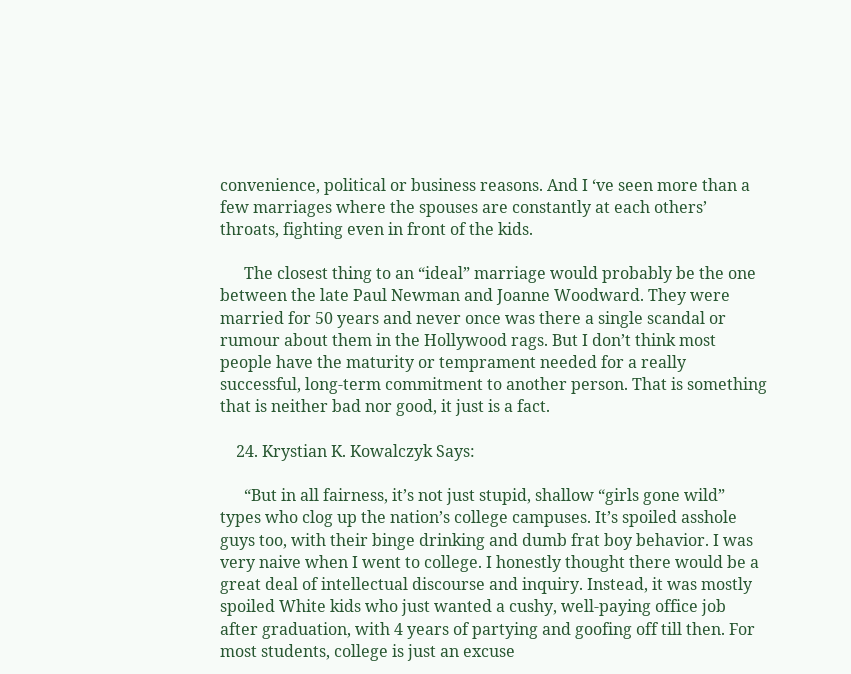convenience, political or business reasons. And I ‘ve seen more than a few marriages where the spouses are constantly at each others’ throats, fighting even in front of the kids.

      The closest thing to an “ideal” marriage would probably be the one between the late Paul Newman and Joanne Woodward. They were married for 50 years and never once was there a single scandal or rumour about them in the Hollywood rags. But I don’t think most people have the maturity or temprament needed for a really successful, long-term commitment to another person. That is something that is neither bad nor good, it just is a fact.

    24. Krystian K. Kowalczyk Says:

      “But in all fairness, it’s not just stupid, shallow “girls gone wild” types who clog up the nation’s college campuses. It’s spoiled asshole guys too, with their binge drinking and dumb frat boy behavior. I was very naive when I went to college. I honestly thought there would be a great deal of intellectual discourse and inquiry. Instead, it was mostly spoiled White kids who just wanted a cushy, well-paying office job after graduation, with 4 years of partying and goofing off till then. For most students, college is just an excuse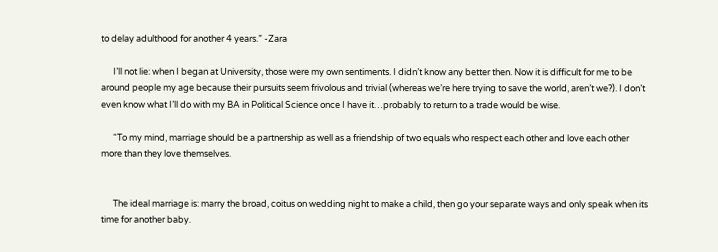to delay adulthood for another 4 years.” -Zara

      I’ll not lie: when I began at University, those were my own sentiments. I didn’t know any better then. Now it is difficult for me to be around people my age because their pursuits seem frivolous and trivial (whereas we’re here trying to save the world, aren’t we?). I don’t even know what I’ll do with my BA in Political Science once I have it…probably to return to a trade would be wise.

      “To my mind, marriage should be a partnership as well as a friendship of two equals who respect each other and love each other more than they love themselves.


      The ideal marriage is: marry the broad, coitus on wedding night to make a child, then go your separate ways and only speak when its time for another baby.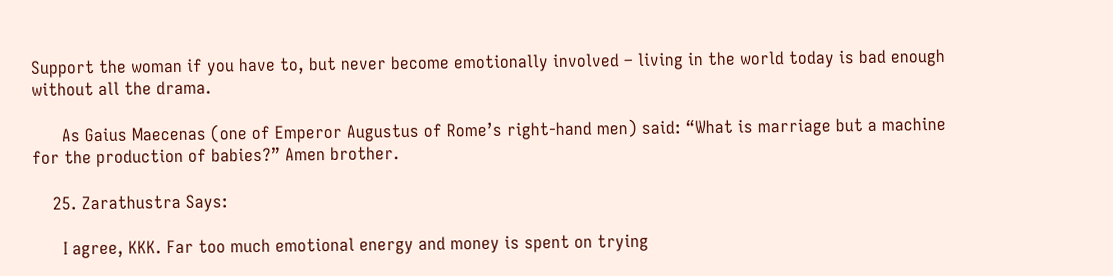Support the woman if you have to, but never become emotionally involved – living in the world today is bad enough without all the drama.

      As Gaius Maecenas (one of Emperor Augustus of Rome’s right-hand men) said: “What is marriage but a machine for the production of babies?” Amen brother.

    25. Zarathustra Says:

      I agree, KKK. Far too much emotional energy and money is spent on trying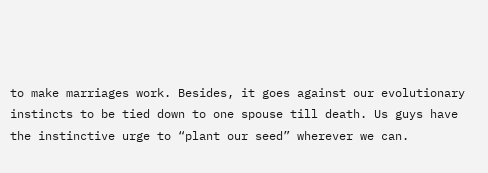to make marriages work. Besides, it goes against our evolutionary instincts to be tied down to one spouse till death. Us guys have the instinctive urge to “plant our seed” wherever we can.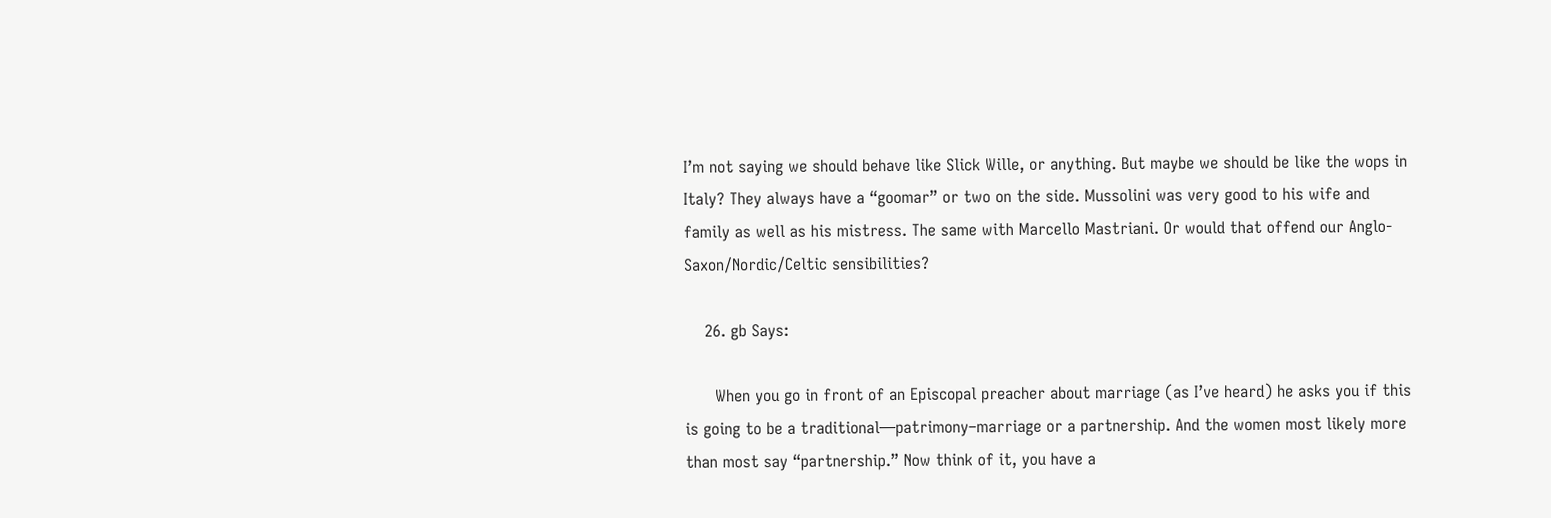I’m not saying we should behave like Slick Wille, or anything. But maybe we should be like the wops in Italy? They always have a “goomar” or two on the side. Mussolini was very good to his wife and family as well as his mistress. The same with Marcello Mastriani. Or would that offend our Anglo-Saxon/Nordic/Celtic sensibilities?

    26. gb Says:

      When you go in front of an Episcopal preacher about marriage (as I’ve heard) he asks you if this is going to be a traditional—patrimony–marriage or a partnership. And the women most likely more than most say “partnership.” Now think of it, you have a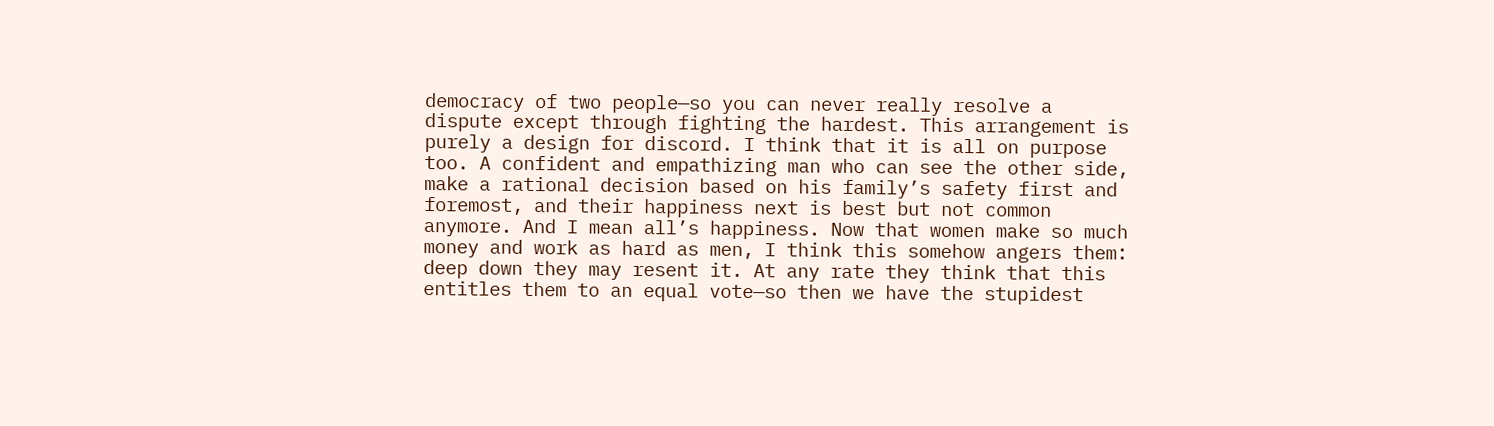democracy of two people—so you can never really resolve a dispute except through fighting the hardest. This arrangement is purely a design for discord. I think that it is all on purpose too. A confident and empathizing man who can see the other side, make a rational decision based on his family’s safety first and foremost, and their happiness next is best but not common anymore. And I mean all’s happiness. Now that women make so much money and work as hard as men, I think this somehow angers them: deep down they may resent it. At any rate they think that this entitles them to an equal vote—so then we have the stupidest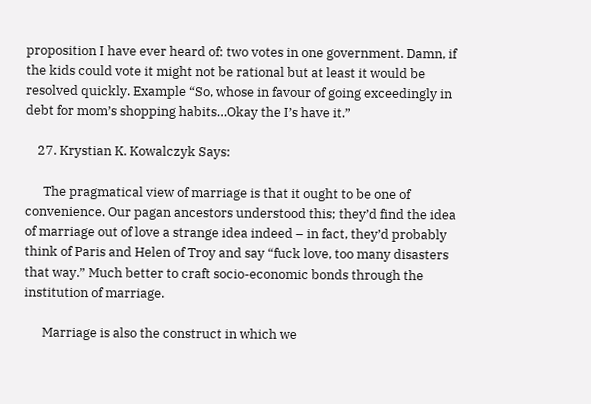proposition I have ever heard of: two votes in one government. Damn, if the kids could vote it might not be rational but at least it would be resolved quickly. Example “So, whose in favour of going exceedingly in debt for mom’s shopping habits…Okay the I’s have it.”

    27. Krystian K. Kowalczyk Says:

      The pragmatical view of marriage is that it ought to be one of convenience. Our pagan ancestors understood this; they’d find the idea of marriage out of love a strange idea indeed – in fact, they’d probably think of Paris and Helen of Troy and say “fuck love, too many disasters that way.” Much better to craft socio-economic bonds through the institution of marriage.

      Marriage is also the construct in which we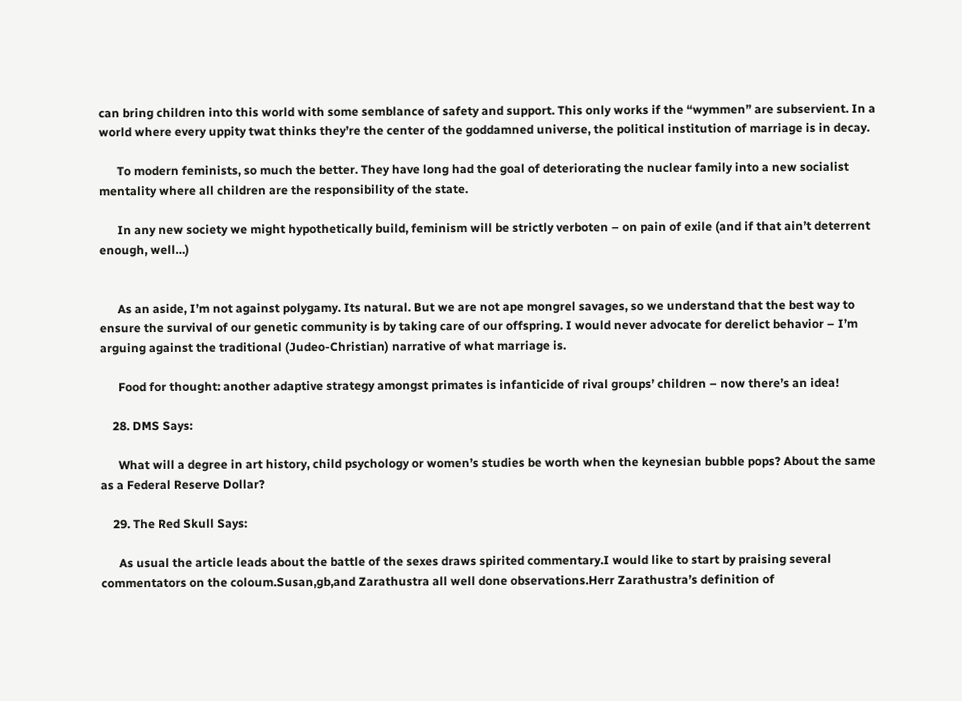can bring children into this world with some semblance of safety and support. This only works if the “wymmen” are subservient. In a world where every uppity twat thinks they’re the center of the goddamned universe, the political institution of marriage is in decay.

      To modern feminists, so much the better. They have long had the goal of deteriorating the nuclear family into a new socialist mentality where all children are the responsibility of the state.

      In any new society we might hypothetically build, feminism will be strictly verboten – on pain of exile (and if that ain’t deterrent enough, well…)


      As an aside, I’m not against polygamy. Its natural. But we are not ape mongrel savages, so we understand that the best way to ensure the survival of our genetic community is by taking care of our offspring. I would never advocate for derelict behavior – I’m arguing against the traditional (Judeo-Christian) narrative of what marriage is.

      Food for thought: another adaptive strategy amongst primates is infanticide of rival groups’ children – now there’s an idea!

    28. DMS Says:

      What will a degree in art history, child psychology or women’s studies be worth when the keynesian bubble pops? About the same as a Federal Reserve Dollar?

    29. The Red Skull Says:

      As usual the article leads about the battle of the sexes draws spirited commentary.I would like to start by praising several commentators on the coloum.Susan,gb,and Zarathustra all well done observations.Herr Zarathustra’s definition of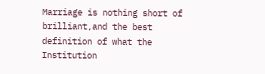Marriage is nothing short of brilliant,and the best definition of what the Institution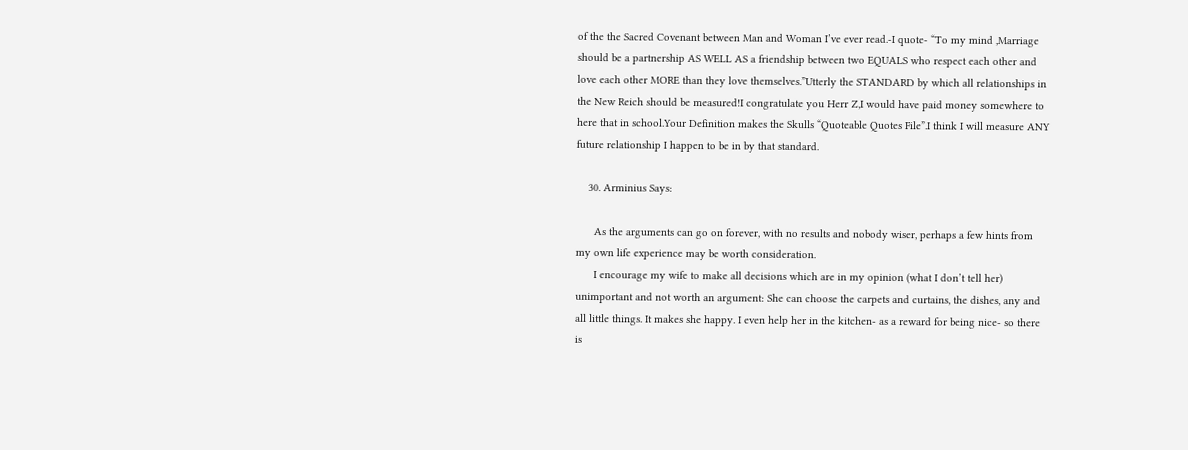of the the Sacred Covenant between Man and Woman I’ve ever read.-I quote- “To my mind ,Marriage should be a partnership AS WELL AS a friendship between two EQUALS who respect each other and love each other MORE than they love themselves.”Utterly the STANDARD by which all relationships in the New Reich should be measured!I congratulate you Herr Z,I would have paid money somewhere to here that in school.Your Definition makes the Skulls “Quoteable Quotes File”.I think I will measure ANY future relationship I happen to be in by that standard.

    30. Arminius Says:

      As the arguments can go on forever, with no results and nobody wiser, perhaps a few hints from my own life experience may be worth consideration.
      I encourage my wife to make all decisions which are in my opinion (what I don’t tell her) unimportant and not worth an argument: She can choose the carpets and curtains, the dishes, any and all little things. It makes she happy. I even help her in the kitchen- as a reward for being nice- so there is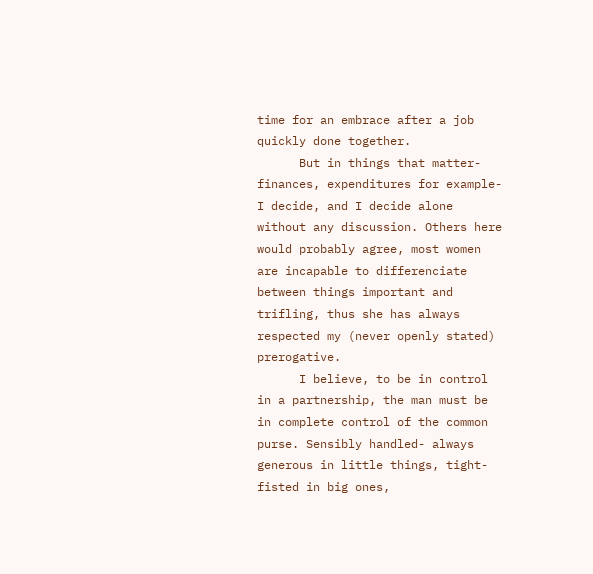time for an embrace after a job quickly done together.
      But in things that matter- finances, expenditures for example- I decide, and I decide alone without any discussion. Others here would probably agree, most women are incapable to differenciate between things important and trifling, thus she has always respected my (never openly stated) prerogative.
      I believe, to be in control in a partnership, the man must be in complete control of the common purse. Sensibly handled- always generous in little things, tight-fisted in big ones,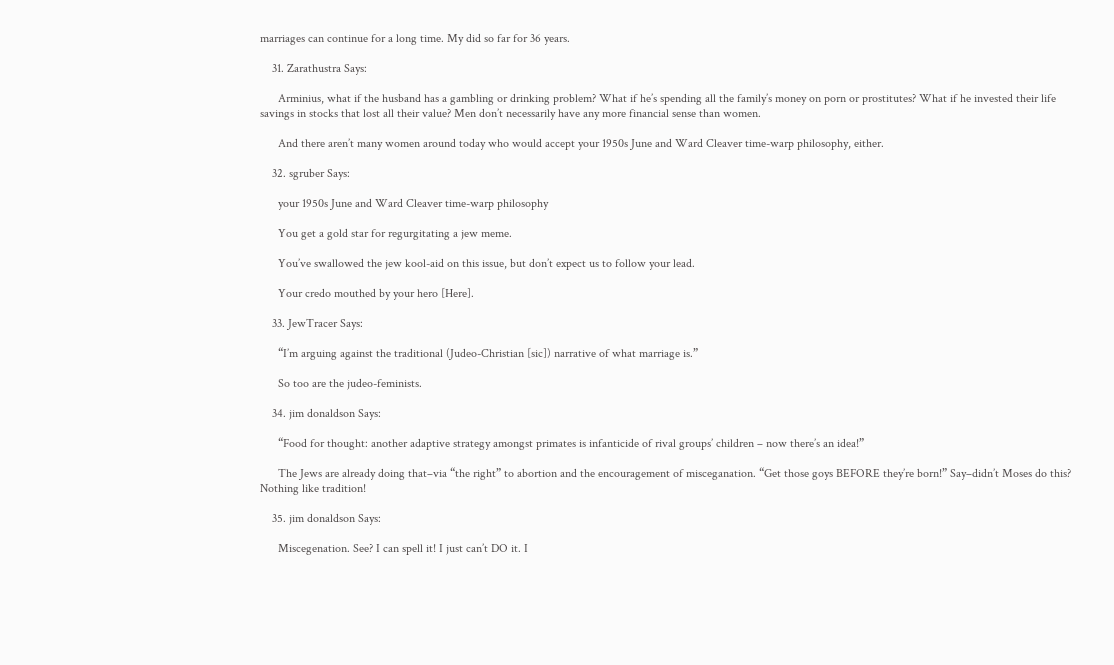marriages can continue for a long time. My did so far for 36 years.

    31. Zarathustra Says:

      Arminius, what if the husband has a gambling or drinking problem? What if he’s spending all the family’s money on porn or prostitutes? What if he invested their life savings in stocks that lost all their value? Men don’t necessarily have any more financial sense than women.

      And there aren’t many women around today who would accept your 1950s June and Ward Cleaver time-warp philosophy, either.

    32. sgruber Says:

      your 1950s June and Ward Cleaver time-warp philosophy

      You get a gold star for regurgitating a jew meme.

      You’ve swallowed the jew kool-aid on this issue, but don’t expect us to follow your lead.

      Your credo mouthed by your hero [Here].

    33. JewTracer Says:

      “I’m arguing against the traditional (Judeo-Christian [sic]) narrative of what marriage is.”

      So too are the judeo-feminists.

    34. jim donaldson Says:

      “Food for thought: another adaptive strategy amongst primates is infanticide of rival groups’ children – now there’s an idea!”

      The Jews are already doing that–via “the right” to abortion and the encouragement of misceganation. “Get those goys BEFORE they’re born!” Say–didn’t Moses do this? Nothing like tradition!

    35. jim donaldson Says:

      Miscegenation. See? I can spell it! I just can’t DO it. I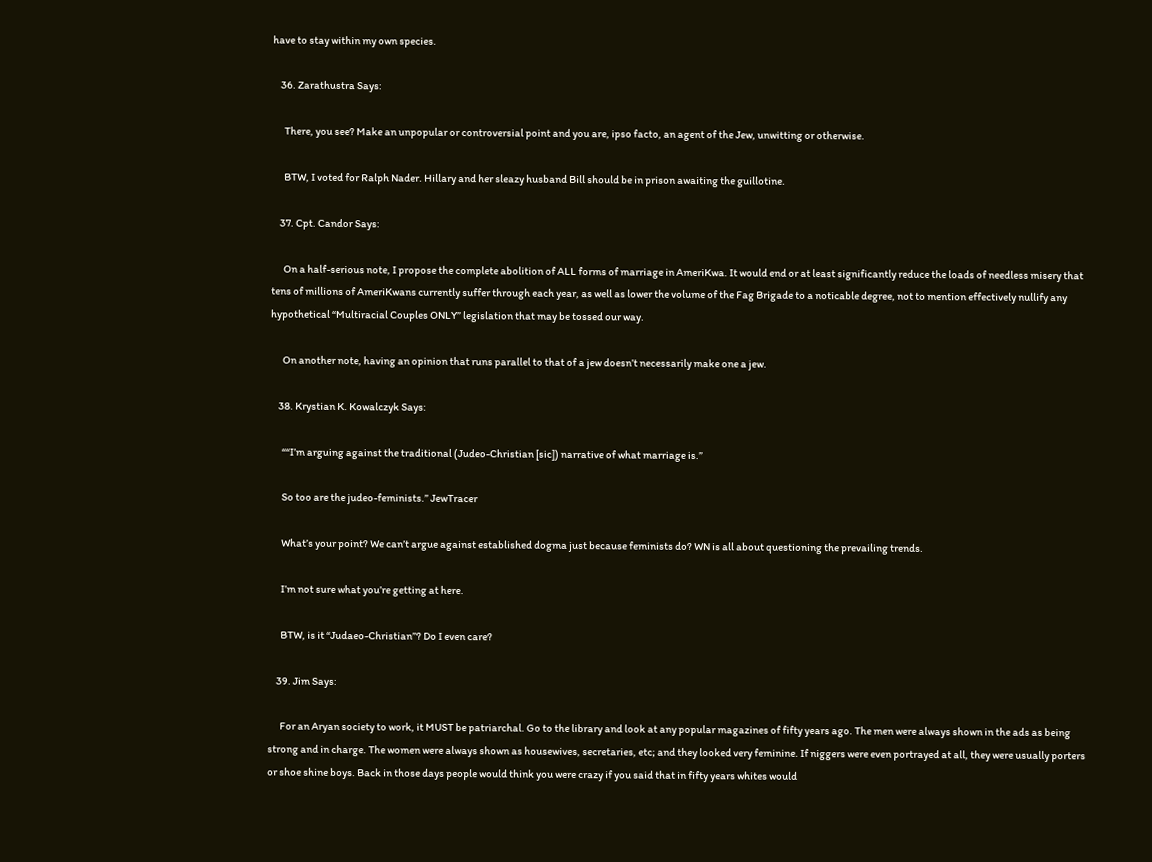have to stay within my own species.

    36. Zarathustra Says:

      There, you see? Make an unpopular or controversial point and you are, ipso facto, an agent of the Jew, unwitting or otherwise.

      BTW, I voted for Ralph Nader. Hillary and her sleazy husband Bill should be in prison awaiting the guillotine.

    37. Cpt. Candor Says:

      On a half-serious note, I propose the complete abolition of ALL forms of marriage in AmeriKwa. It would end or at least significantly reduce the loads of needless misery that tens of millions of AmeriKwans currently suffer through each year, as well as lower the volume of the Fag Brigade to a noticable degree, not to mention effectively nullify any hypothetical “Multiracial Couples ONLY” legislation that may be tossed our way.

      On another note, having an opinion that runs parallel to that of a jew doesn’t necessarily make one a jew.

    38. Krystian K. Kowalczyk Says:

      ““I’m arguing against the traditional (Judeo-Christian [sic]) narrative of what marriage is.”

      So too are the judeo-feminists.” JewTracer

      What’s your point? We can’t argue against established dogma just because feminists do? WN is all about questioning the prevailing trends.

      I’m not sure what you’re getting at here.

      BTW, is it “Judaeo-Christian”? Do I even care?

    39. Jim Says:

      For an Aryan society to work, it MUST be patriarchal. Go to the library and look at any popular magazines of fifty years ago. The men were always shown in the ads as being strong and in charge. The women were always shown as housewives, secretaries, etc; and they looked very feminine. If niggers were even portrayed at all, they were usually porters or shoe shine boys. Back in those days people would think you were crazy if you said that in fifty years whites would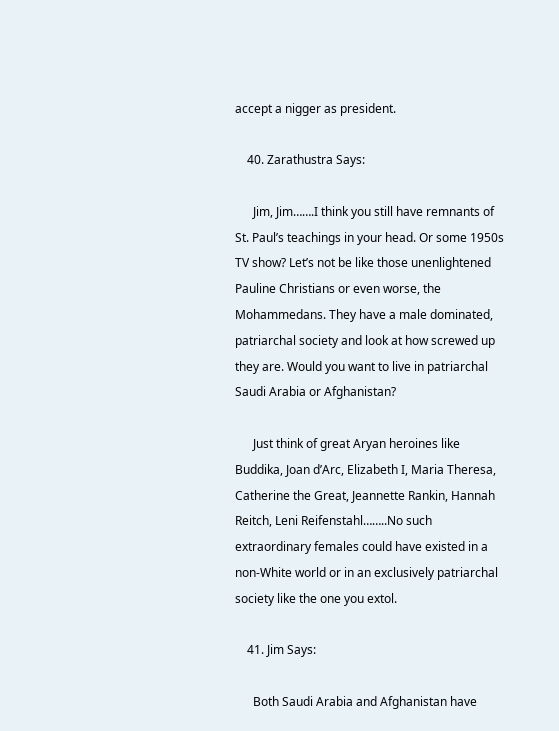accept a nigger as president.

    40. Zarathustra Says:

      Jim, Jim…….I think you still have remnants of St. Paul’s teachings in your head. Or some 1950s TV show? Let’s not be like those unenlightened Pauline Christians or even worse, the Mohammedans. They have a male dominated, patriarchal society and look at how screwed up they are. Would you want to live in patriarchal Saudi Arabia or Afghanistan?

      Just think of great Aryan heroines like Buddika, Joan d’Arc, Elizabeth I, Maria Theresa, Catherine the Great, Jeannette Rankin, Hannah Reitch, Leni Reifenstahl……..No such extraordinary females could have existed in a non-White world or in an exclusively patriarchal society like the one you extol.

    41. Jim Says:

      Both Saudi Arabia and Afghanistan have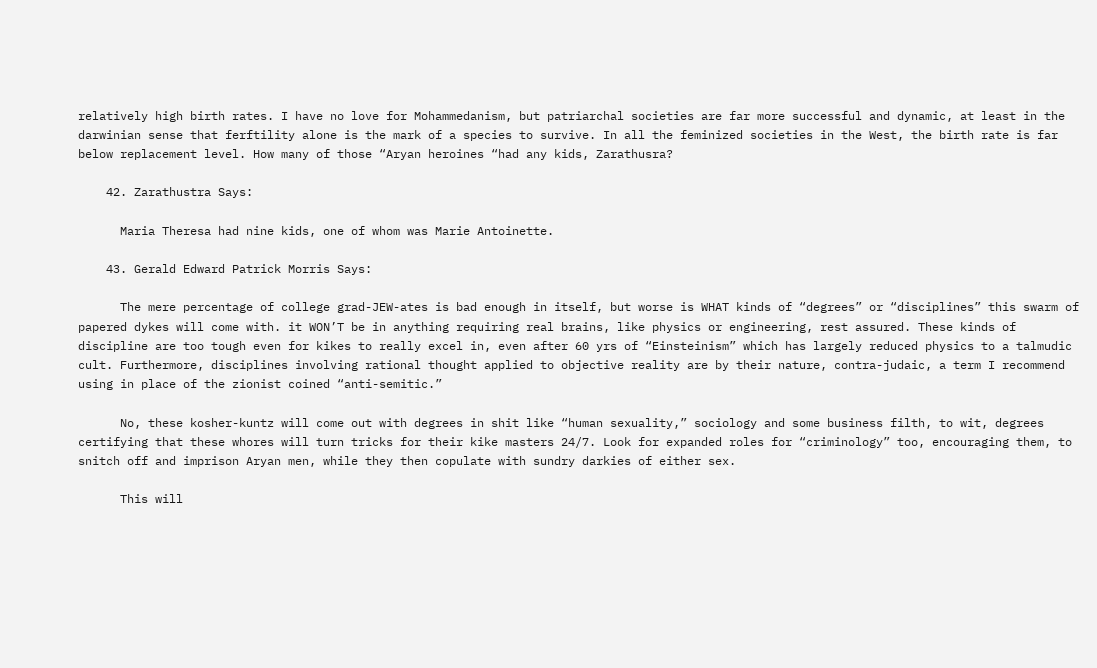relatively high birth rates. I have no love for Mohammedanism, but patriarchal societies are far more successful and dynamic, at least in the darwinian sense that ferftility alone is the mark of a species to survive. In all the feminized societies in the West, the birth rate is far below replacement level. How many of those “Aryan heroines “had any kids, Zarathusra?

    42. Zarathustra Says:

      Maria Theresa had nine kids, one of whom was Marie Antoinette.

    43. Gerald Edward Patrick Morris Says:

      The mere percentage of college grad-JEW-ates is bad enough in itself, but worse is WHAT kinds of “degrees” or “disciplines” this swarm of papered dykes will come with. it WON’T be in anything requiring real brains, like physics or engineering, rest assured. These kinds of discipline are too tough even for kikes to really excel in, even after 60 yrs of “Einsteinism” which has largely reduced physics to a talmudic cult. Furthermore, disciplines involving rational thought applied to objective reality are by their nature, contra-judaic, a term I recommend using in place of the zionist coined “anti-semitic.”

      No, these kosher-kuntz will come out with degrees in shit like “human sexuality,” sociology and some business filth, to wit, degrees certifying that these whores will turn tricks for their kike masters 24/7. Look for expanded roles for “criminology” too, encouraging them, to snitch off and imprison Aryan men, while they then copulate with sundry darkies of either sex.

      This will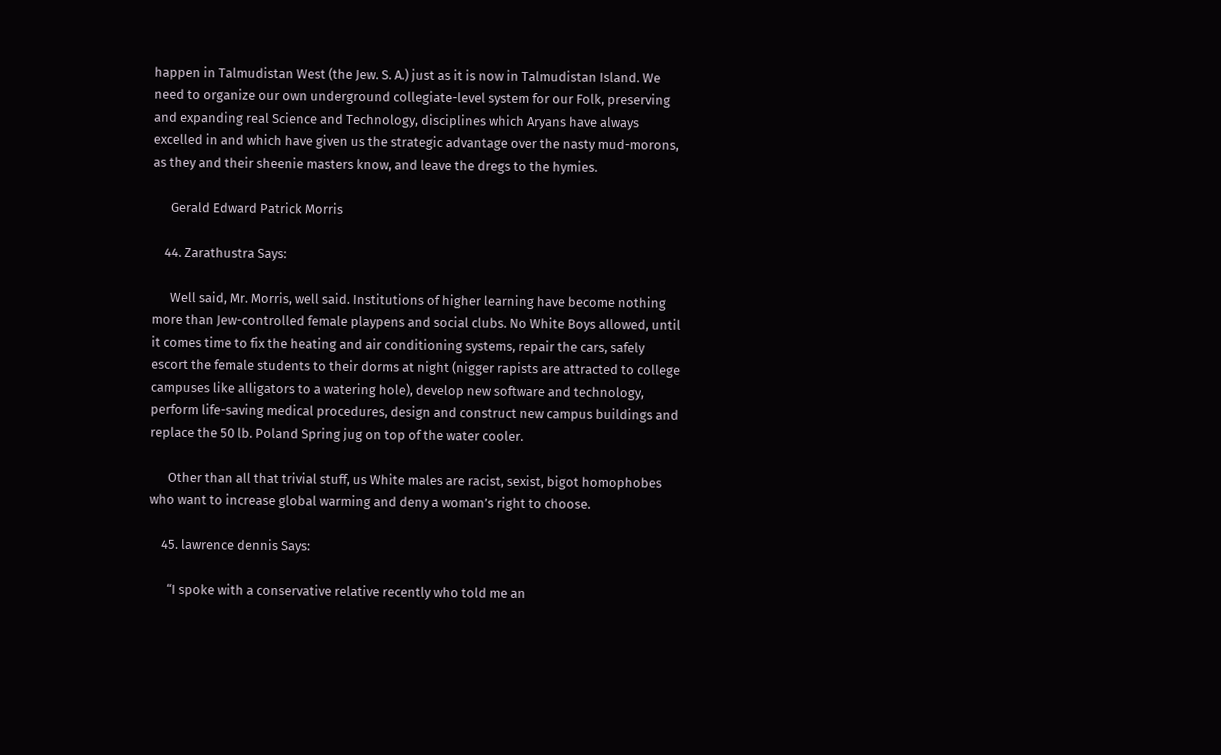happen in Talmudistan West (the Jew. S. A.) just as it is now in Talmudistan Island. We need to organize our own underground collegiate-level system for our Folk, preserving and expanding real Science and Technology, disciplines which Aryans have always excelled in and which have given us the strategic advantage over the nasty mud-morons, as they and their sheenie masters know, and leave the dregs to the hymies.

      Gerald Edward Patrick Morris

    44. Zarathustra Says:

      Well said, Mr. Morris, well said. Institutions of higher learning have become nothing more than Jew-controlled female playpens and social clubs. No White Boys allowed, until it comes time to fix the heating and air conditioning systems, repair the cars, safely escort the female students to their dorms at night (nigger rapists are attracted to college campuses like alligators to a watering hole), develop new software and technology, perform life-saving medical procedures, design and construct new campus buildings and replace the 50 lb. Poland Spring jug on top of the water cooler.

      Other than all that trivial stuff, us White males are racist, sexist, bigot homophobes who want to increase global warming and deny a woman’s right to choose.

    45. lawrence dennis Says:

      “I spoke with a conservative relative recently who told me an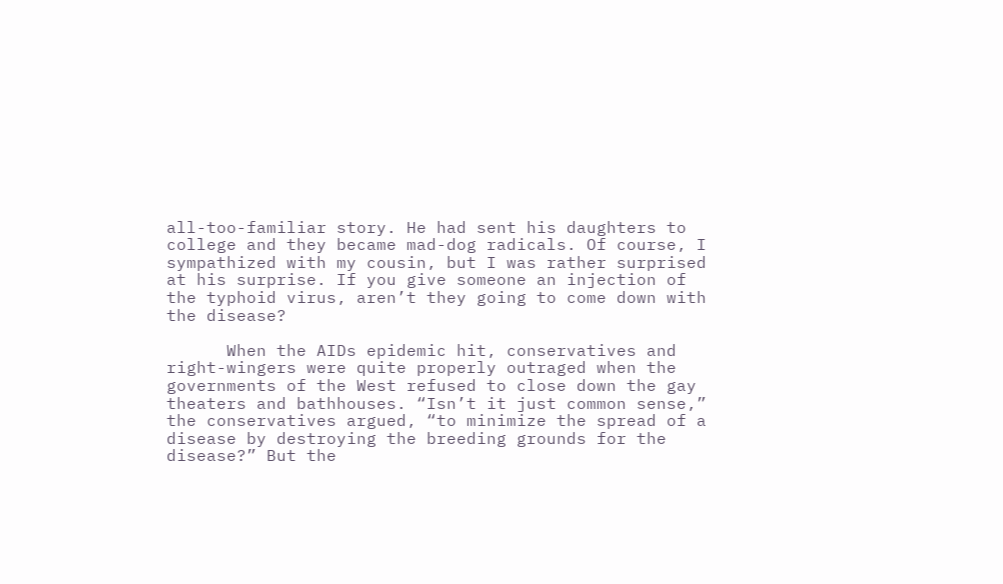all-too-familiar story. He had sent his daughters to college and they became mad-dog radicals. Of course, I sympathized with my cousin, but I was rather surprised at his surprise. If you give someone an injection of the typhoid virus, aren’t they going to come down with the disease?

      When the AIDs epidemic hit, conservatives and right-wingers were quite properly outraged when the governments of the West refused to close down the gay theaters and bathhouses. “Isn’t it just common sense,” the conservatives argued, “to minimize the spread of a disease by destroying the breeding grounds for the disease?” But the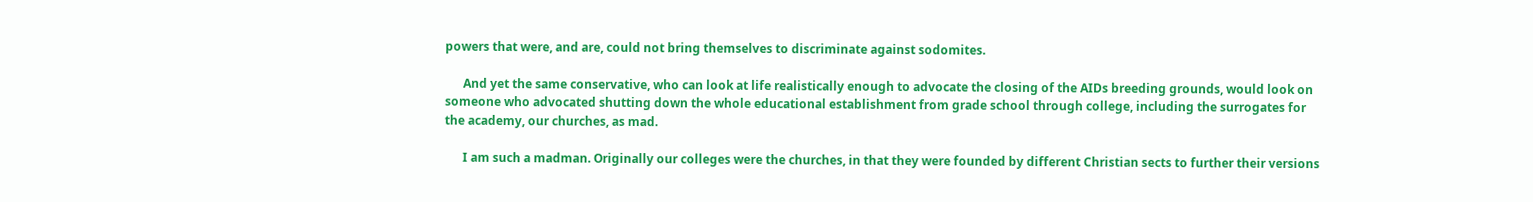powers that were, and are, could not bring themselves to discriminate against sodomites.

      And yet the same conservative, who can look at life realistically enough to advocate the closing of the AIDs breeding grounds, would look on someone who advocated shutting down the whole educational establishment from grade school through college, including the surrogates for the academy, our churches, as mad.

      I am such a madman. Originally our colleges were the churches, in that they were founded by different Christian sects to further their versions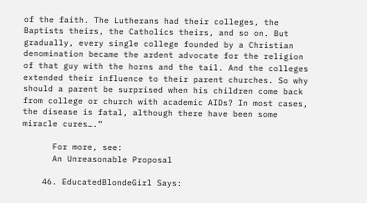of the faith. The Lutherans had their colleges, the Baptists theirs, the Catholics theirs, and so on. But gradually, every single college founded by a Christian denomination became the ardent advocate for the religion of that guy with the horns and the tail. And the colleges extended their influence to their parent churches. So why should a parent be surprised when his children come back from college or church with academic AIDs? In most cases, the disease is fatal, although there have been some miracle cures….”

      For more, see:
      An Unreasonable Proposal

    46. EducatedBlondeGirl Says: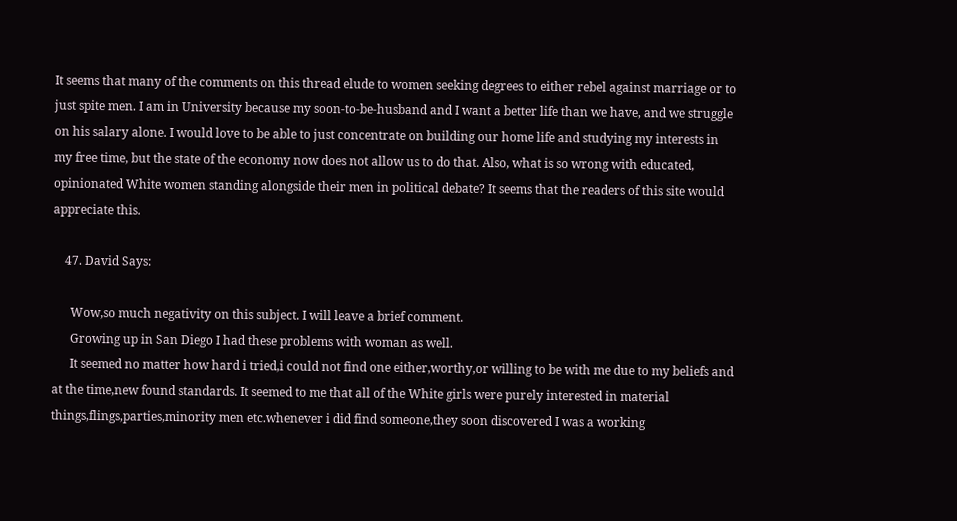It seems that many of the comments on this thread elude to women seeking degrees to either rebel against marriage or to just spite men. I am in University because my soon-to-be-husband and I want a better life than we have, and we struggle on his salary alone. I would love to be able to just concentrate on building our home life and studying my interests in my free time, but the state of the economy now does not allow us to do that. Also, what is so wrong with educated, opinionated White women standing alongside their men in political debate? It seems that the readers of this site would appreciate this.

    47. David Says:

      Wow,so much negativity on this subject. I will leave a brief comment.
      Growing up in San Diego I had these problems with woman as well.
      It seemed no matter how hard i tried,i could not find one either,worthy,or willing to be with me due to my beliefs and at the time,new found standards. It seemed to me that all of the White girls were purely interested in material things,flings,parties,minority men etc.whenever i did find someone,they soon discovered I was a working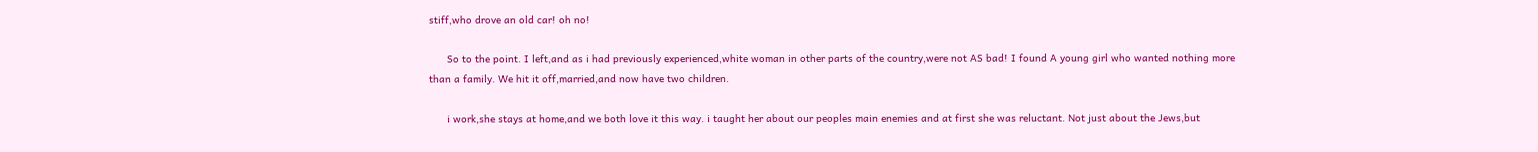stiff,who drove an old car! oh no!

      So to the point. I left,and as i had previously experienced,white woman in other parts of the country,were not AS bad! I found A young girl who wanted nothing more than a family. We hit it off,married,and now have two children.

      i work,she stays at home,and we both love it this way. i taught her about our peoples main enemies and at first she was reluctant. Not just about the Jews,but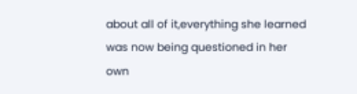about all of it,everything she learned was now being questioned in her own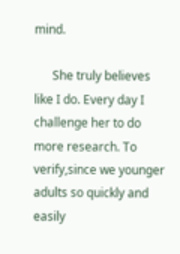mind.

      She truly believes like I do. Every day I challenge her to do more research. To verify,since we younger adults so quickly and easily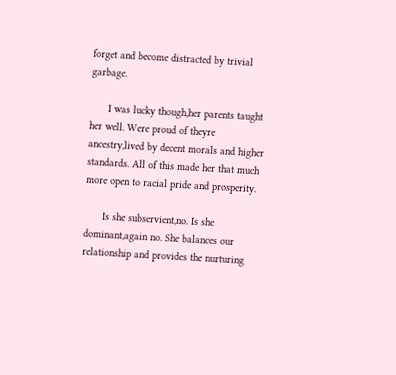forget and become distracted by trivial garbage.

      I was lucky though,her parents taught her well. Were proud of theyre ancestry,lived by decent morals and higher standards. All of this made her that much more open to racial pride and prosperity.

      Is she subservient,no. Is she dominant,again no. She balances our relationship and provides the nurturing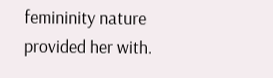femininity nature provided her with.